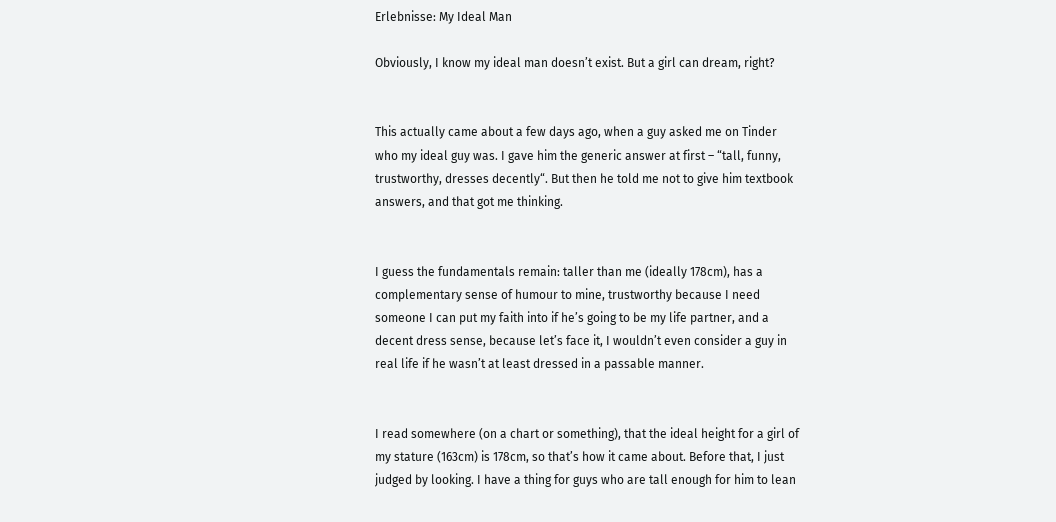Erlebnisse: My Ideal Man

Obviously, I know my ideal man doesn’t exist. But a girl can dream, right?


This actually came about a few days ago, when a guy asked me on Tinder who my ideal guy was. I gave him the generic answer at first – “tall, funny, trustworthy, dresses decently“. But then he told me not to give him textbook answers, and that got me thinking.


I guess the fundamentals remain: taller than me (ideally 178cm), has a complementary sense of humour to mine, trustworthy because I need someone I can put my faith into if he’s going to be my life partner, and a decent dress sense, because let’s face it, I wouldn’t even consider a guy in real life if he wasn’t at least dressed in a passable manner.


I read somewhere (on a chart or something), that the ideal height for a girl of my stature (163cm) is 178cm, so that’s how it came about. Before that, I just judged by looking. I have a thing for guys who are tall enough for him to lean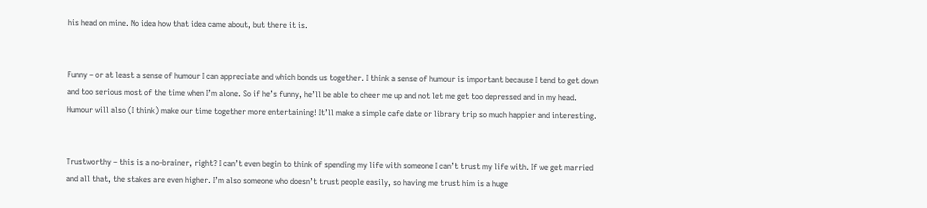his head on mine. No idea how that idea came about, but there it is.


Funny – or at least a sense of humour I can appreciate and which bonds us together. I think a sense of humour is important because I tend to get down and too serious most of the time when I’m alone. So if he’s funny, he’ll be able to cheer me up and not let me get too depressed and in my head. Humour will also (I think) make our time together more entertaining! It’ll make a simple cafe date or library trip so much happier and interesting.


Trustworthy – this is a no-brainer, right? I can’t even begin to think of spending my life with someone I can’t trust my life with. If we get married and all that, the stakes are even higher. I’m also someone who doesn’t trust people easily, so having me trust him is a huge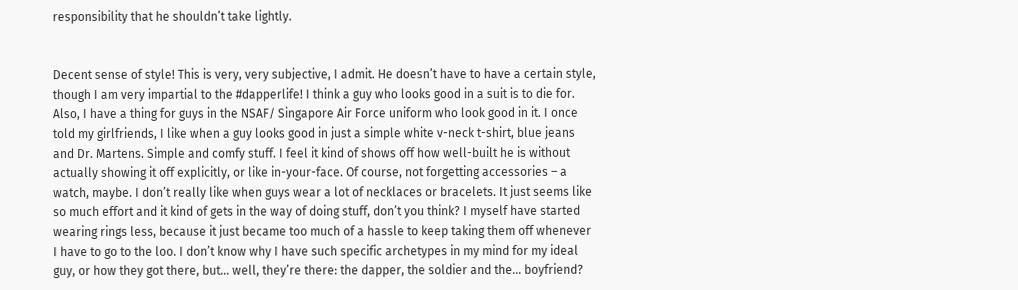responsibility that he shouldn’t take lightly.


Decent sense of style! This is very, very subjective, I admit. He doesn’t have to have a certain style, though I am very impartial to the #dapperlife! I think a guy who looks good in a suit is to die for. Also, I have a thing for guys in the NSAF/ Singapore Air Force uniform who look good in it. I once told my girlfriends, I like when a guy looks good in just a simple white v-neck t-shirt, blue jeans and Dr. Martens. Simple and comfy stuff. I feel it kind of shows off how well-built he is without actually showing it off explicitly, or like in-your-face. Of course, not forgetting accessories – a watch, maybe. I don’t really like when guys wear a lot of necklaces or bracelets. It just seems like so much effort and it kind of gets in the way of doing stuff, don’t you think? I myself have started wearing rings less, because it just became too much of a hassle to keep taking them off whenever I have to go to the loo. I don’t know why I have such specific archetypes in my mind for my ideal guy, or how they got there, but… well, they’re there: the dapper, the soldier and the… boyfriend?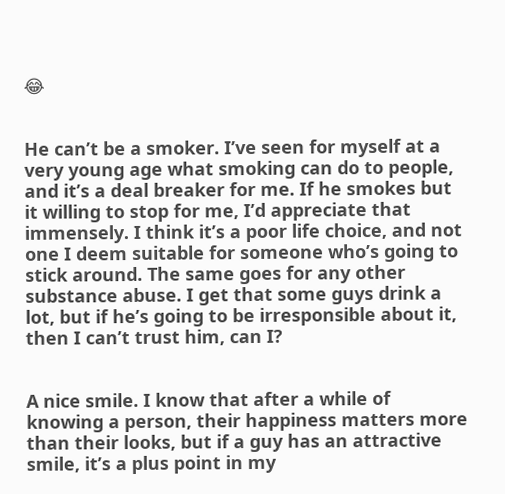😂


He can’t be a smoker. I’ve seen for myself at a very young age what smoking can do to people, and it’s a deal breaker for me. If he smokes but it willing to stop for me, I’d appreciate that immensely. I think it’s a poor life choice, and not one I deem suitable for someone who’s going to stick around. The same goes for any other substance abuse. I get that some guys drink a lot, but if he’s going to be irresponsible about it, then I can’t trust him, can I?


A nice smile. I know that after a while of knowing a person, their happiness matters more than their looks, but if a guy has an attractive smile, it’s a plus point in my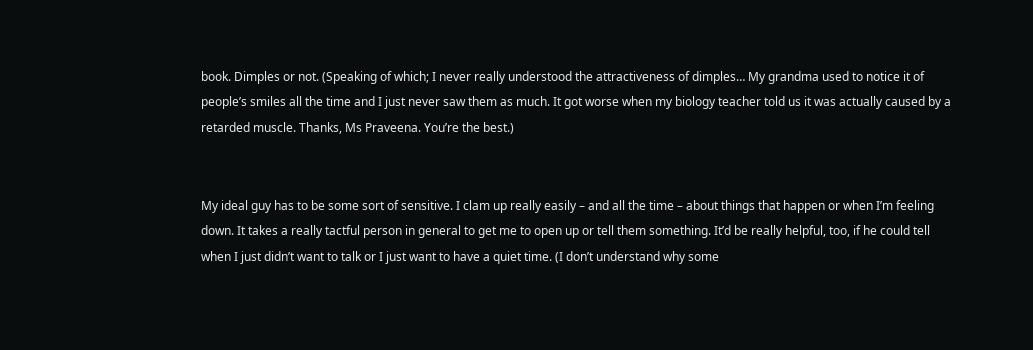book. Dimples or not. (Speaking of which; I never really understood the attractiveness of dimples… My grandma used to notice it of people’s smiles all the time and I just never saw them as much. It got worse when my biology teacher told us it was actually caused by a retarded muscle. Thanks, Ms Praveena. You’re the best.)


My ideal guy has to be some sort of sensitive. I clam up really easily – and all the time – about things that happen or when I’m feeling down. It takes a really tactful person in general to get me to open up or tell them something. It’d be really helpful, too, if he could tell when I just didn’t want to talk or I just want to have a quiet time. (I don’t understand why some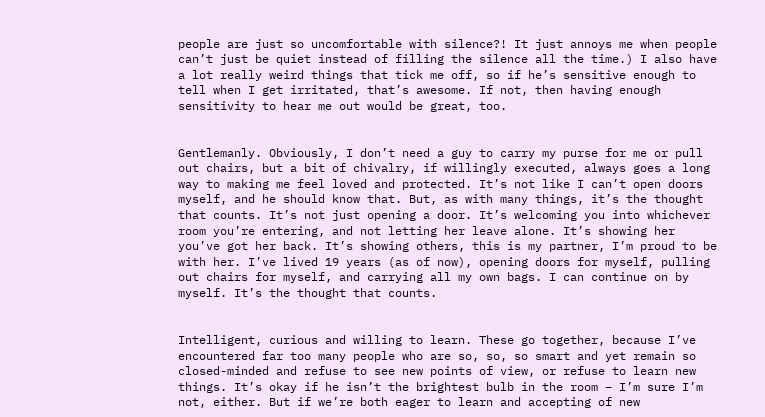people are just so uncomfortable with silence?! It just annoys me when people can’t just be quiet instead of filling the silence all the time.) I also have a lot really weird things that tick me off, so if he’s sensitive enough to tell when I get irritated, that’s awesome. If not, then having enough sensitivity to hear me out would be great, too.


Gentlemanly. Obviously, I don’t need a guy to carry my purse for me or pull out chairs, but a bit of chivalry, if willingly executed, always goes a long way to making me feel loved and protected. It’s not like I can’t open doors myself, and he should know that. But, as with many things, it’s the thought that counts. It’s not just opening a door. It’s welcoming you into whichever room you’re entering, and not letting her leave alone. It’s showing her you’ve got her back. It’s showing others, this is my partner, I’m proud to be with her. I’ve lived 19 years (as of now), opening doors for myself, pulling out chairs for myself, and carrying all my own bags. I can continue on by myself. It’s the thought that counts.


Intelligent, curious and willing to learn. These go together, because I’ve encountered far too many people who are so, so, so smart and yet remain so closed-minded and refuse to see new points of view, or refuse to learn new things. It’s okay if he isn’t the brightest bulb in the room – I’m sure I’m not, either. But if we’re both eager to learn and accepting of new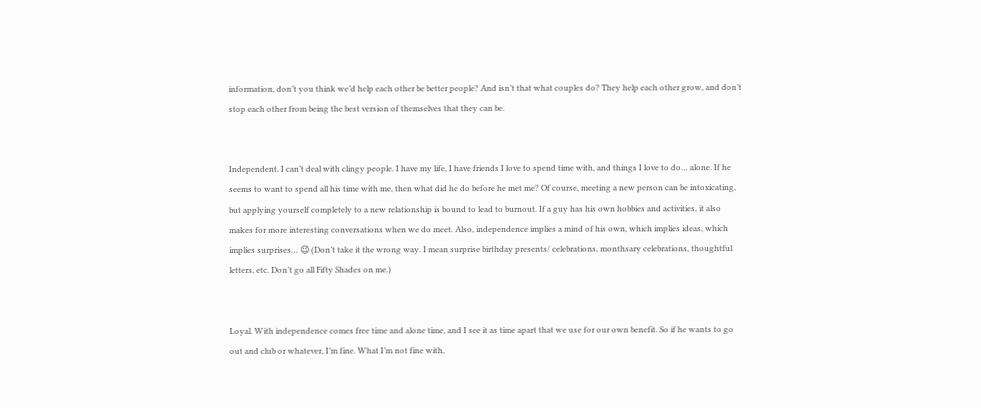information, don’t you think we’d help each other be better people? And isn’t that what couples do? They help each other grow, and don’t stop each other from being the best version of themselves that they can be.


Independent. I can’t deal with clingy people. I have my life, I have friends I love to spend time with, and things I love to do… alone. If he seems to want to spend all his time with me, then what did he do before he met me? Of course, meeting a new person can be intoxicating, but applying yourself completely to a new relationship is bound to lead to burnout. If a guy has his own hobbies and activities, it also makes for more interesting conversations when we do meet. Also, independence implies a mind of his own, which implies ideas, which implies surprises… 😉 (Don’t take it the wrong way. I mean surprise birthday presents/ celebrations, monthsary celebrations, thoughtful letters, etc. Don’t go all Fifty Shades on me.)


Loyal. With independence comes free time and alone time, and I see it as time apart that we use for our own benefit. So if he wants to go out and club or whatever, I’m fine. What I’m not fine with,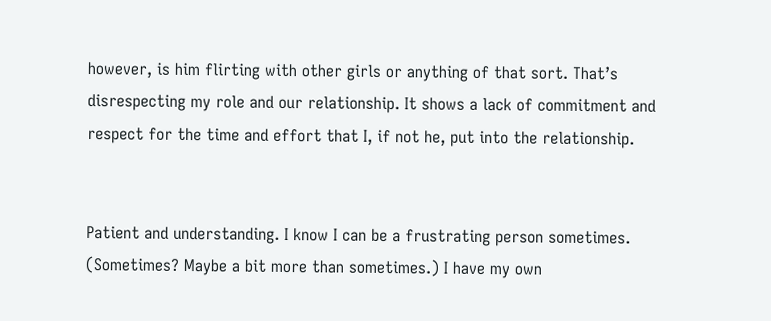however, is him flirting with other girls or anything of that sort. That’s disrespecting my role and our relationship. It shows a lack of commitment and respect for the time and effort that I, if not he, put into the relationship.


Patient and understanding. I know I can be a frustrating person sometimes. (Sometimes? Maybe a bit more than sometimes.) I have my own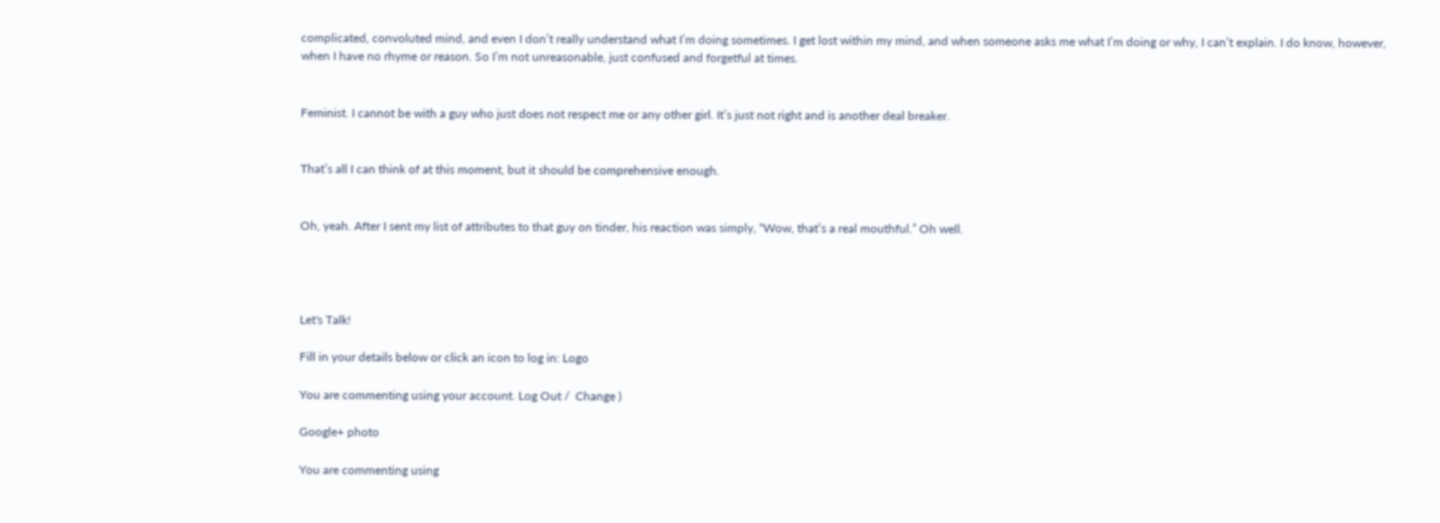complicated, convoluted mind, and even I don’t really understand what I’m doing sometimes. I get lost within my mind, and when someone asks me what I’m doing or why, I can’t explain. I do know, however, when I have no rhyme or reason. So I’m not unreasonable, just confused and forgetful at times.


Feminist. I cannot be with a guy who just does not respect me or any other girl. It’s just not right and is another deal breaker.


That’s all I can think of at this moment, but it should be comprehensive enough.


Oh, yeah. After I sent my list of attributes to that guy on tinder, his reaction was simply, “Wow, that’s a real mouthful.” Oh well.




Let's Talk!

Fill in your details below or click an icon to log in: Logo

You are commenting using your account. Log Out /  Change )

Google+ photo

You are commenting using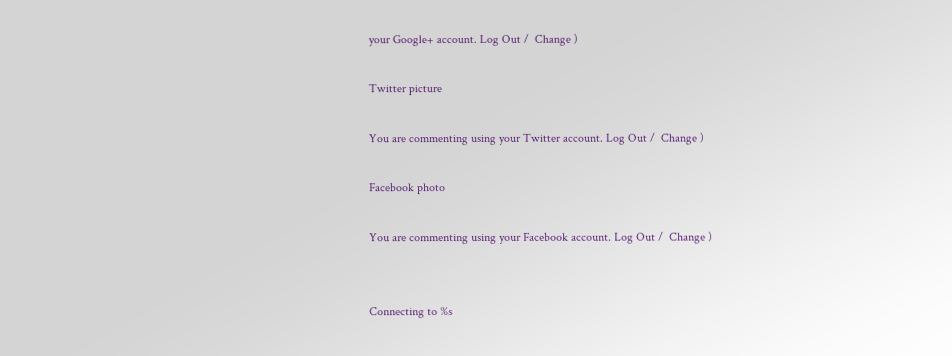your Google+ account. Log Out /  Change )

Twitter picture

You are commenting using your Twitter account. Log Out /  Change )

Facebook photo

You are commenting using your Facebook account. Log Out /  Change )


Connecting to %s